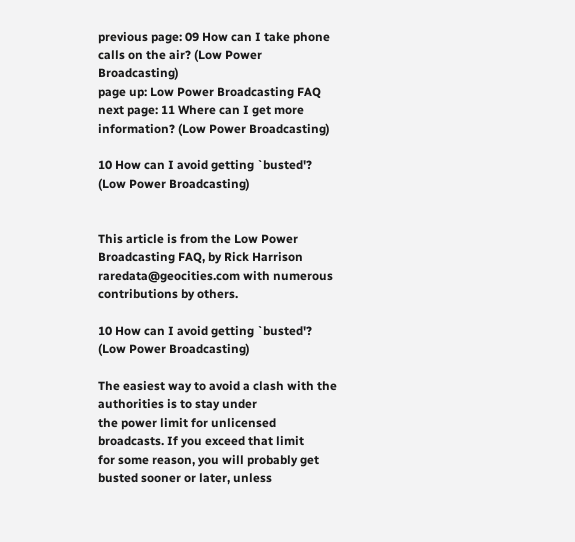previous page: 09 How can I take phone calls on the air? (Low Power Broadcasting)
page up: Low Power Broadcasting FAQ
next page: 11 Where can I get more information? (Low Power Broadcasting)

10 How can I avoid getting `busted'? (Low Power Broadcasting)


This article is from the Low Power Broadcasting FAQ, by Rick Harrison raredata@geocities.com with numerous contributions by others.

10 How can I avoid getting `busted'? (Low Power Broadcasting)

The easiest way to avoid a clash with the authorities is to stay under
the power limit for unlicensed broadcasts. If you exceed that limit
for some reason, you will probably get busted sooner or later, unless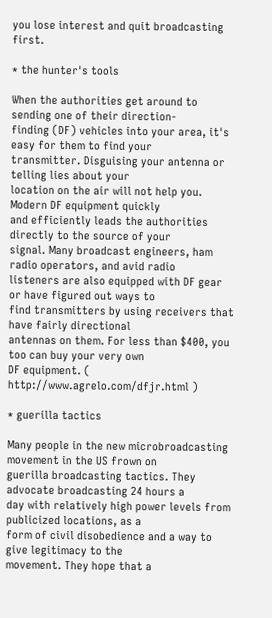you lose interest and quit broadcasting first.

* the hunter's tools

When the authorities get around to sending one of their direction-
finding (DF) vehicles into your area, it's easy for them to find your
transmitter. Disguising your antenna or telling lies about your
location on the air will not help you. Modern DF equipment quickly
and efficiently leads the authorities directly to the source of your
signal. Many broadcast engineers, ham radio operators, and avid radio
listeners are also equipped with DF gear or have figured out ways to
find transmitters by using receivers that have fairly directional
antennas on them. For less than $400, you too can buy your very own
DF equipment. ( http://www.agrelo.com/dfjr.html )

* guerilla tactics

Many people in the new microbroadcasting movement in the US frown on
guerilla broadcasting tactics. They advocate broadcasting 24 hours a
day with relatively high power levels from publicized locations, as a
form of civil disobedience and a way to give legitimacy to the
movement. They hope that a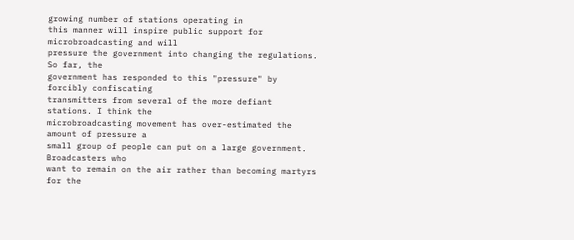growing number of stations operating in
this manner will inspire public support for microbroadcasting and will
pressure the government into changing the regulations. So far, the
government has responded to this "pressure" by forcibly confiscating
transmitters from several of the more defiant stations. I think the
microbroadcasting movement has over-estimated the amount of pressure a
small group of people can put on a large government. Broadcasters who
want to remain on the air rather than becoming martyrs for the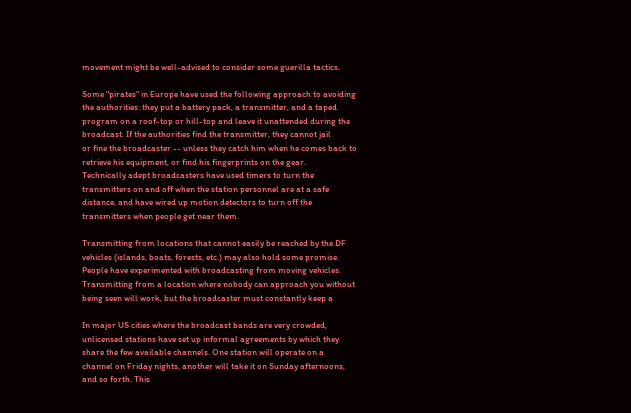movement might be well-advised to consider some guerilla tactics.

Some "pirates" in Europe have used the following approach to avoiding
the authorities: they put a battery pack, a transmitter, and a taped
program on a roof-top or hill-top and leave it unattended during the
broadcast. If the authorities find the transmitter, they cannot jail
or fine the broadcaster -- unless they catch him when he comes back to
retrieve his equipment, or find his fingerprints on the gear.
Technically adept broadcasters have used timers to turn the
transmitters on and off when the station personnel are at a safe
distance, and have wired up motion detectors to turn off the
transmitters when people get near them.

Transmitting from locations that cannot easily be reached by the DF
vehicles (islands, boats, forests, etc.) may also hold some promise.
People have experimented with broadcasting from moving vehicles.
Transmitting from a location where nobody can approach you without
being seen will work, but the broadcaster must constantly keep a

In major US cities where the broadcast bands are very crowded,
unlicensed stations have set up informal agreements by which they
share the few available channels. One station will operate on a
channel on Friday nights, another will take it on Sunday afternoons,
and so forth. This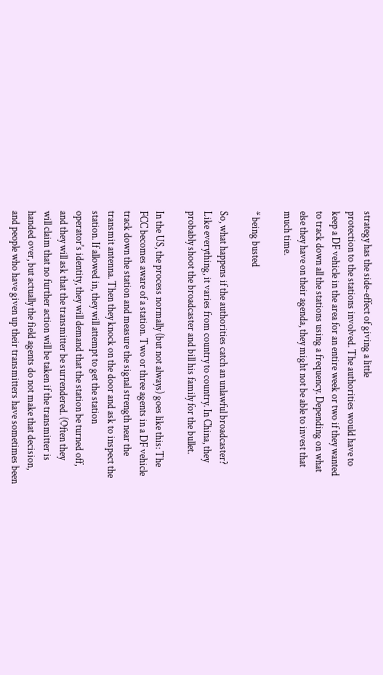strategy has the side-effect of giving a little
protection to the stations involved. The authorities would have to
keep a DF vehicle in the area for an entire week or two if they wanted
to track down all the stations using a frequency. Depending on what
else they have on their agenda, they might not be able to invest that
much time.

* being busted

So, what happens if the authorities catch an unlawful broadcaster?
Like everything, it varies from country to country. In China, they
probably shoot the broadcaster and bill his family for the bullet.

In the US, the process normally (but not always) goes like this: The
FCC becomes aware of a station. Two or three agents in a DF vehicle
track down the station and measure the signal strength near the
transmit antenna. Then they knock on the door and ask to inspect the
station. If allowed in, they will attempt to get the station
operator's identity, they will demand that the station be turned off,
and they will ask that the transmitter be surrendered. (Often they
will claim that no further action will be taken if the transmitter is
handed over, but actually the field agents do not make that decision,
and people who have given up their transmitters have sometimes been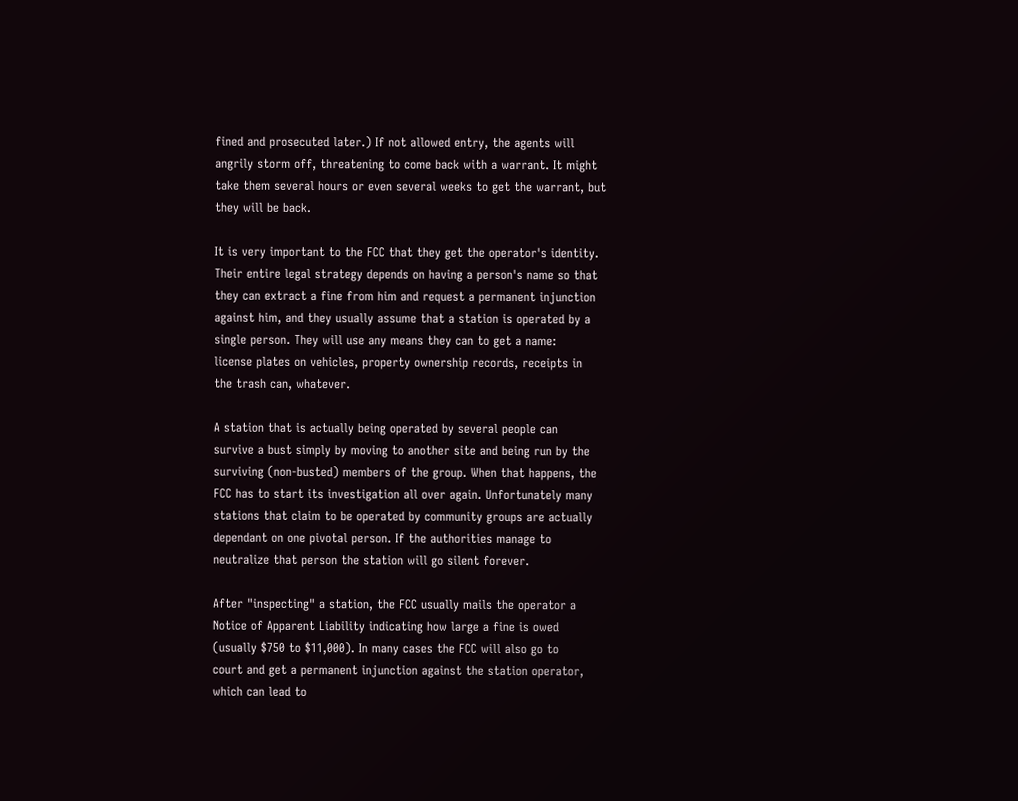fined and prosecuted later.) If not allowed entry, the agents will
angrily storm off, threatening to come back with a warrant. It might
take them several hours or even several weeks to get the warrant, but
they will be back.

It is very important to the FCC that they get the operator's identity.
Their entire legal strategy depends on having a person's name so that
they can extract a fine from him and request a permanent injunction
against him, and they usually assume that a station is operated by a
single person. They will use any means they can to get a name:
license plates on vehicles, property ownership records, receipts in
the trash can, whatever.

A station that is actually being operated by several people can
survive a bust simply by moving to another site and being run by the
surviving (non-busted) members of the group. When that happens, the
FCC has to start its investigation all over again. Unfortunately many
stations that claim to be operated by community groups are actually
dependant on one pivotal person. If the authorities manage to
neutralize that person the station will go silent forever.

After "inspecting" a station, the FCC usually mails the operator a
Notice of Apparent Liability indicating how large a fine is owed
(usually $750 to $11,000). In many cases the FCC will also go to
court and get a permanent injunction against the station operator,
which can lead to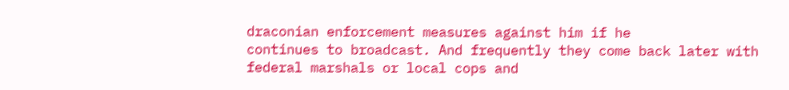draconian enforcement measures against him if he
continues to broadcast. And frequently they come back later with
federal marshals or local cops and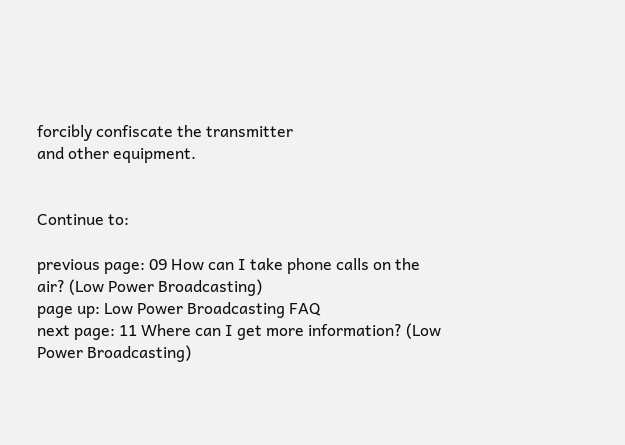forcibly confiscate the transmitter
and other equipment.


Continue to:

previous page: 09 How can I take phone calls on the air? (Low Power Broadcasting)
page up: Low Power Broadcasting FAQ
next page: 11 Where can I get more information? (Low Power Broadcasting)